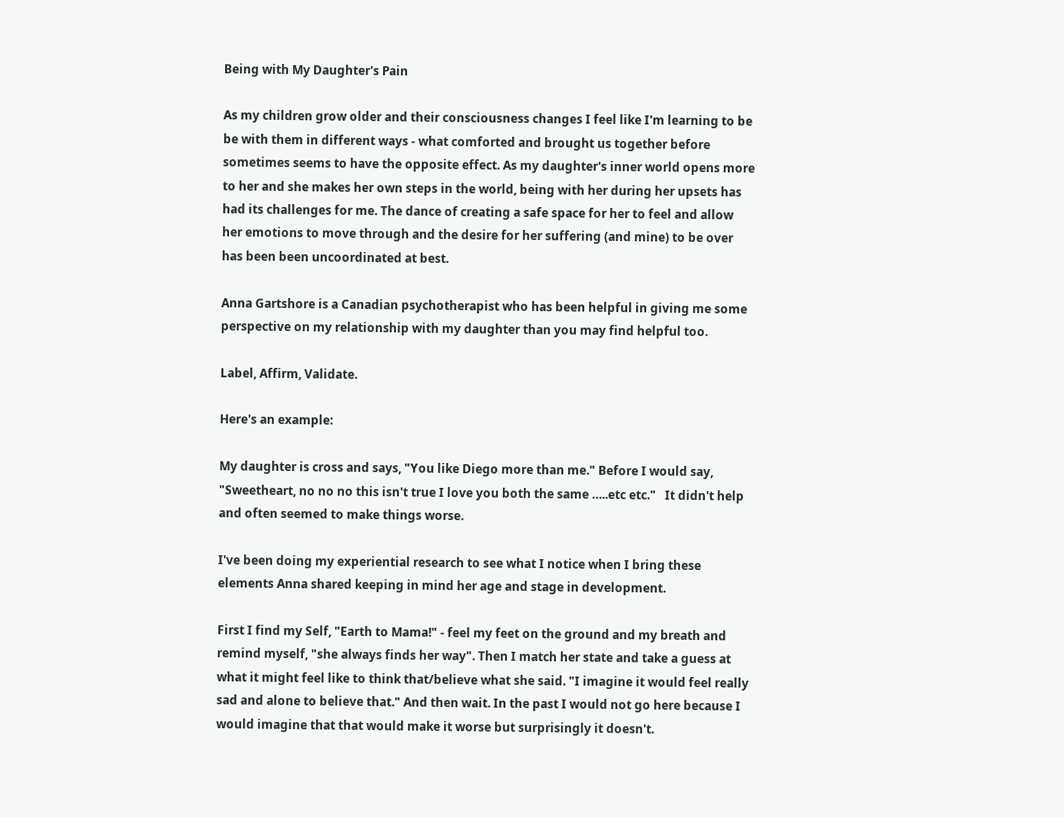Being with My Daughter's Pain

As my children grow older and their consciousness changes I feel like I'm learning to be be with them in different ways - what comforted and brought us together before sometimes seems to have the opposite effect. As my daughter's inner world opens more to her and she makes her own steps in the world, being with her during her upsets has had its challenges for me. The dance of creating a safe space for her to feel and allow her emotions to move through and the desire for her suffering (and mine) to be over has been been uncoordinated at best.

Anna Gartshore is a Canadian psychotherapist who has been helpful in giving me some perspective on my relationship with my daughter than you may find helpful too.

Label, Affirm, Validate.

Here's an example:

My daughter is cross and says, "You like Diego more than me." Before I would say, "Sweetheart, no no no this isn't true I love you both the same …..etc etc."   It didn't help and often seemed to make things worse.

I've been doing my experiential research to see what I notice when I bring these elements Anna shared keeping in mind her age and stage in development.

First I find my Self, "Earth to Mama!" - feel my feet on the ground and my breath and remind myself, "she always finds her way". Then I match her state and take a guess at what it might feel like to think that/believe what she said. "I imagine it would feel really sad and alone to believe that." And then wait. In the past I would not go here because I would imagine that that would make it worse but surprisingly it doesn't.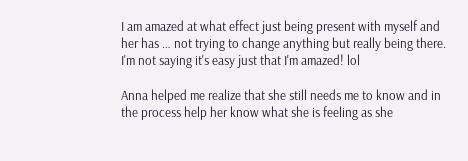I am amazed at what effect just being present with myself and her has … not trying to change anything but really being there. I'm not saying it's easy just that I'm amazed! lol

Anna helped me realize that she still needs me to know and in the process help her know what she is feeling as she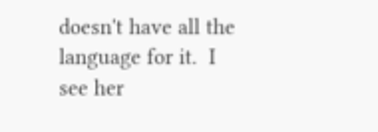doesn't have all the language for it.  I see her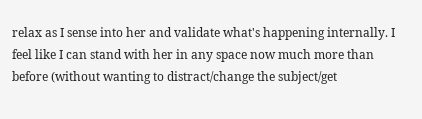relax as I sense into her and validate what's happening internally. I feel like I can stand with her in any space now much more than before (without wanting to distract/change the subject/get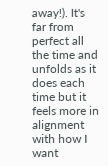away!). It's far from perfect all the time and unfolds as it does each time but it feels more in alignment with how I want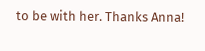to be with her. Thanks Anna!